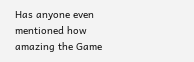Has anyone even mentioned how amazing the Game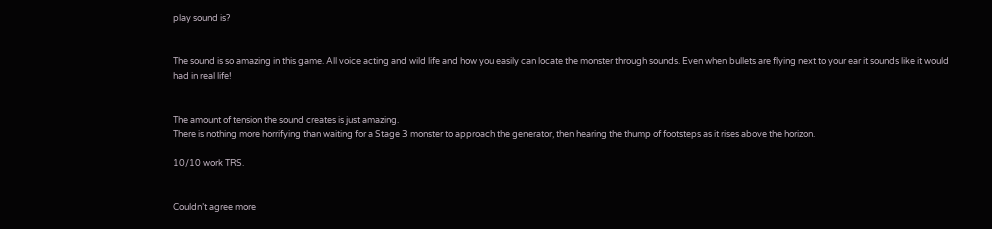play sound is?


The sound is so amazing in this game. All voice acting and wild life and how you easily can locate the monster through sounds. Even when bullets are flying next to your ear it sounds like it would had in real life!


The amount of tension the sound creates is just amazing.
There is nothing more horrifying than waiting for a Stage 3 monster to approach the generator, then hearing the thump of footsteps as it rises above the horizon.

10/10 work TRS.


Couldn’t agree more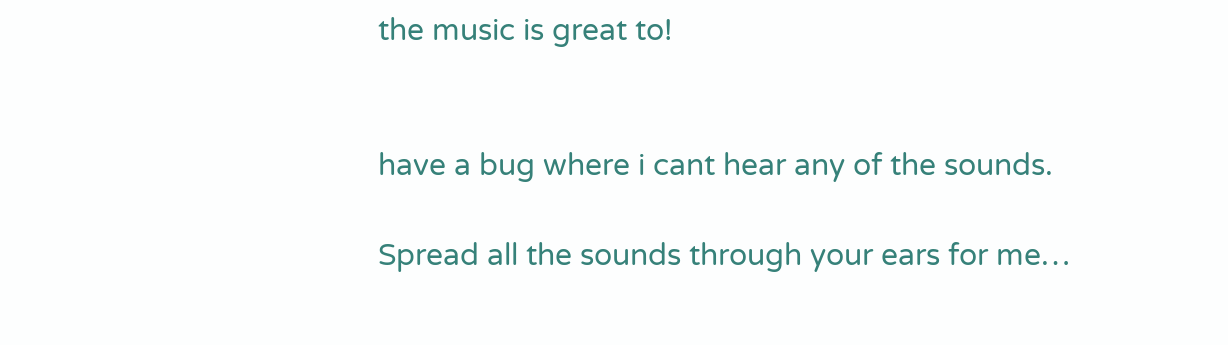the music is great to!


have a bug where i cant hear any of the sounds.

Spread all the sounds through your ears for me…